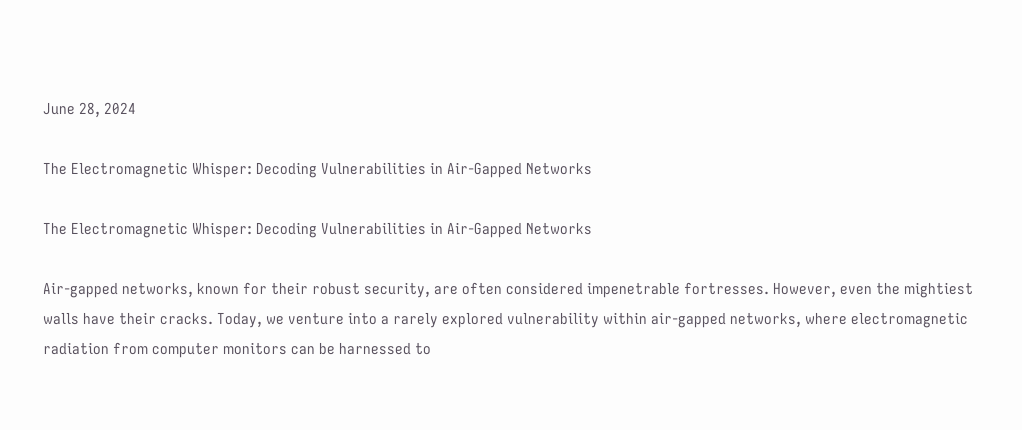June 28, 2024

The Electromagnetic Whisper: Decoding Vulnerabilities in Air-Gapped Networks

The Electromagnetic Whisper: Decoding Vulnerabilities in Air-Gapped Networks

Air-gapped networks, known for their robust security, are often considered impenetrable fortresses. However, even the mightiest walls have their cracks. Today, we venture into a rarely explored vulnerability within air-gapped networks, where electromagnetic radiation from computer monitors can be harnessed to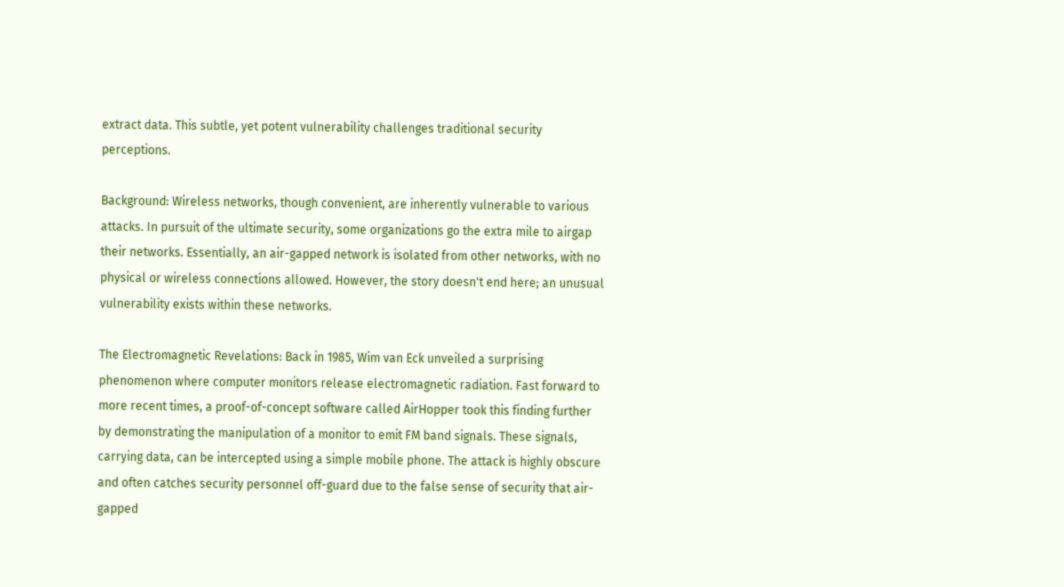extract data. This subtle, yet potent vulnerability challenges traditional security perceptions.

Background: Wireless networks, though convenient, are inherently vulnerable to various attacks. In pursuit of the ultimate security, some organizations go the extra mile to airgap their networks. Essentially, an air-gapped network is isolated from other networks, with no physical or wireless connections allowed. However, the story doesn't end here; an unusual vulnerability exists within these networks.

The Electromagnetic Revelations: Back in 1985, Wim van Eck unveiled a surprising phenomenon where computer monitors release electromagnetic radiation. Fast forward to more recent times, a proof-of-concept software called AirHopper took this finding further by demonstrating the manipulation of a monitor to emit FM band signals. These signals, carrying data, can be intercepted using a simple mobile phone. The attack is highly obscure and often catches security personnel off-guard due to the false sense of security that air-gapped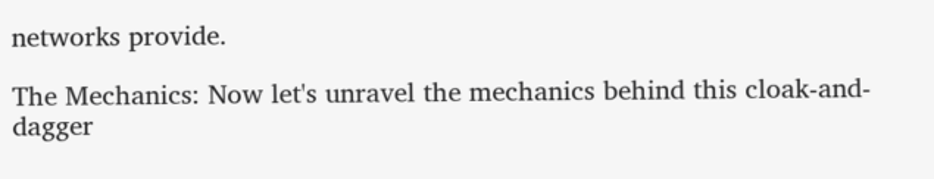networks provide.

The Mechanics: Now let's unravel the mechanics behind this cloak-and-dagger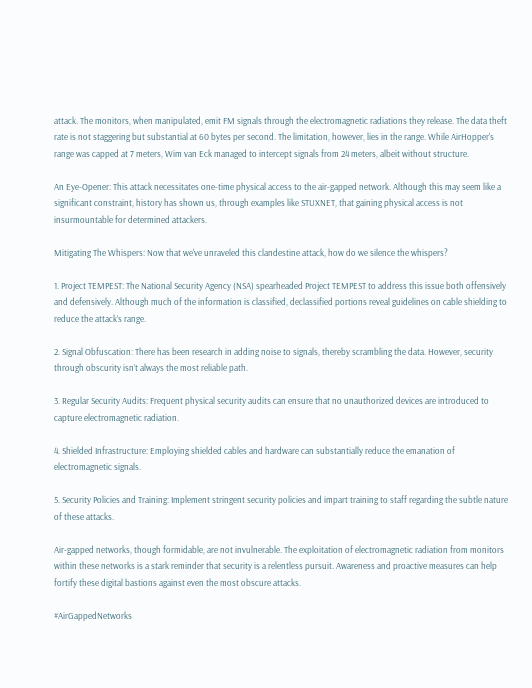attack. The monitors, when manipulated, emit FM signals through the electromagnetic radiations they release. The data theft rate is not staggering but substantial at 60 bytes per second. The limitation, however, lies in the range. While AirHopper's range was capped at 7 meters, Wim van Eck managed to intercept signals from 24 meters, albeit without structure.

An Eye-Opener: This attack necessitates one-time physical access to the air-gapped network. Although this may seem like a significant constraint, history has shown us, through examples like STUXNET, that gaining physical access is not insurmountable for determined attackers.

Mitigating The Whispers: Now that we've unraveled this clandestine attack, how do we silence the whispers?

1. Project TEMPEST: The National Security Agency (NSA) spearheaded Project TEMPEST to address this issue both offensively and defensively. Although much of the information is classified, declassified portions reveal guidelines on cable shielding to reduce the attack’s range.

2. Signal Obfuscation: There has been research in adding noise to signals, thereby scrambling the data. However, security through obscurity isn’t always the most reliable path.

3. Regular Security Audits: Frequent physical security audits can ensure that no unauthorized devices are introduced to capture electromagnetic radiation.

4. Shielded Infrastructure: Employing shielded cables and hardware can substantially reduce the emanation of electromagnetic signals.

5. Security Policies and Training: Implement stringent security policies and impart training to staff regarding the subtle nature of these attacks.

Air-gapped networks, though formidable, are not invulnerable. The exploitation of electromagnetic radiation from monitors within these networks is a stark reminder that security is a relentless pursuit. Awareness and proactive measures can help fortify these digital bastions against even the most obscure attacks.

#AirGappedNetworks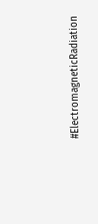#ElectromagneticRadiation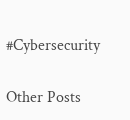#Cybersecurity

Other Posts